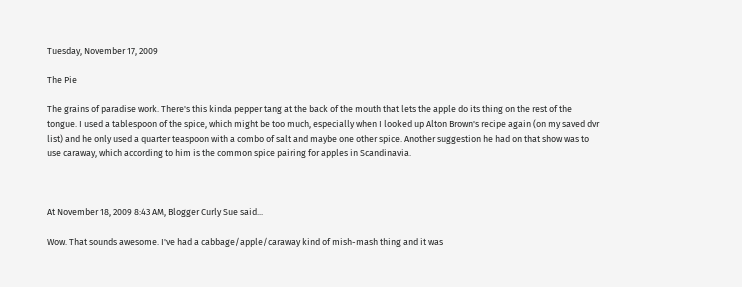Tuesday, November 17, 2009

The Pie

The grains of paradise work. There's this kinda pepper tang at the back of the mouth that lets the apple do its thing on the rest of the tongue. I used a tablespoon of the spice, which might be too much, especially when I looked up Alton Brown's recipe again (on my saved dvr list) and he only used a quarter teaspoon with a combo of salt and maybe one other spice. Another suggestion he had on that show was to use caraway, which according to him is the common spice pairing for apples in Scandinavia.



At November 18, 2009 8:43 AM, Blogger Curly Sue said...

Wow. That sounds awesome. I've had a cabbage/apple/caraway kind of mish-mash thing and it was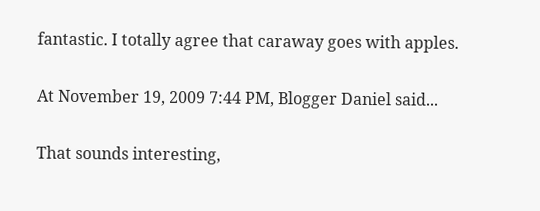fantastic. I totally agree that caraway goes with apples.

At November 19, 2009 7:44 PM, Blogger Daniel said...

That sounds interesting,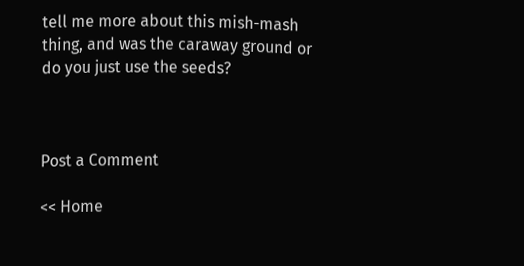tell me more about this mish-mash thing, and was the caraway ground or do you just use the seeds?



Post a Comment

<< Home